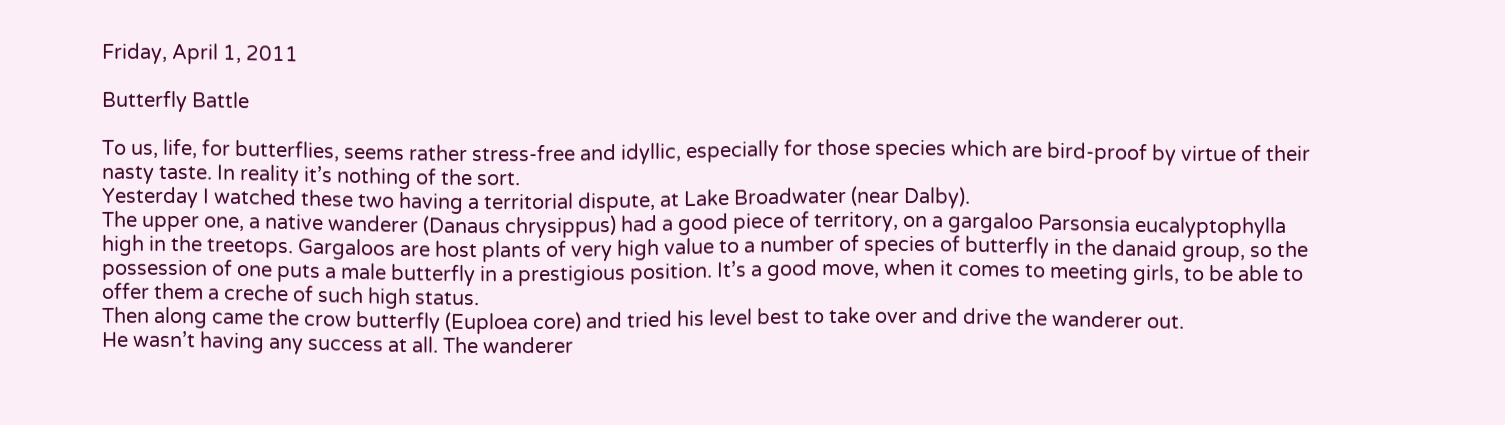Friday, April 1, 2011

Butterfly Battle

To us, life, for butterflies, seems rather stress-free and idyllic, especially for those species which are bird-proof by virtue of their nasty taste. In reality it’s nothing of the sort.
Yesterday I watched these two having a territorial dispute, at Lake Broadwater (near Dalby).
The upper one, a native wanderer (Danaus chrysippus) had a good piece of territory, on a gargaloo Parsonsia eucalyptophylla high in the treetops. Gargaloos are host plants of very high value to a number of species of butterfly in the danaid group, so the possession of one puts a male butterfly in a prestigious position. It’s a good move, when it comes to meeting girls, to be able to offer them a creche of such high status.
Then along came the crow butterfly (Euploea core) and tried his level best to take over and drive the wanderer out.
He wasn’t having any success at all. The wanderer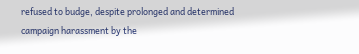refused to budge, despite prolonged and determined campaign harassment by the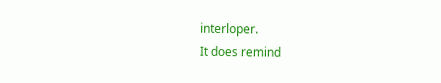interloper.
It does remind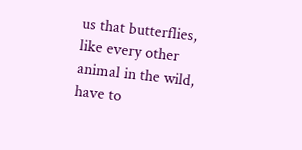us that butterflies, like every other animal in the wild, have to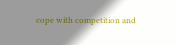cope with competition and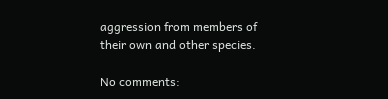aggression from members of their own and other species.

No comments: